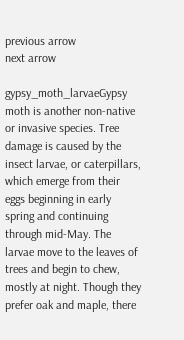previous arrow
next arrow

gypsy_moth_larvaeGypsy moth is another non-native or invasive species. Tree damage is caused by the insect larvae, or caterpillars, which emerge from their eggs beginning in early spring and continuing through mid-May. The larvae move to the leaves of trees and begin to chew, mostly at night. Though they prefer oak and maple, there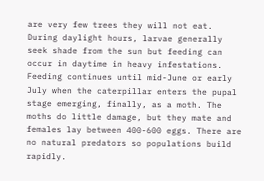are very few trees they will not eat. During daylight hours, larvae generally seek shade from the sun but feeding can occur in daytime in heavy infestations. Feeding continues until mid-June or early July when the caterpillar enters the pupal stage emerging, finally, as a moth. The moths do little damage, but they mate and females lay between 400-600 eggs. There are no natural predators so populations build rapidly.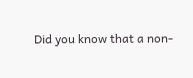Did you know that a non-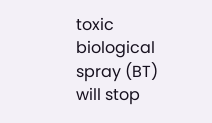toxic biological spray (BT) will stop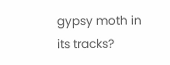gypsy moth in its tracks?